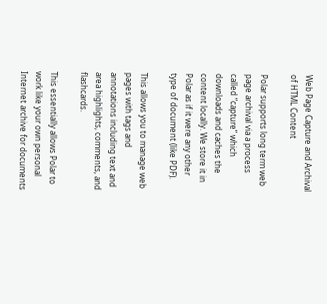Web Page Capture and Archival of HTML Content

Polar supports long term web page archival via a process called “capture” which downloads and caches the content locally. We store it in Polar as if it were any other type of document (like PDF).

This allows you to manage web pages with tags and annotations including text and area highlights, comments, and flashcards.

This essentially allows Polar to work like your own personal Internet archive for documents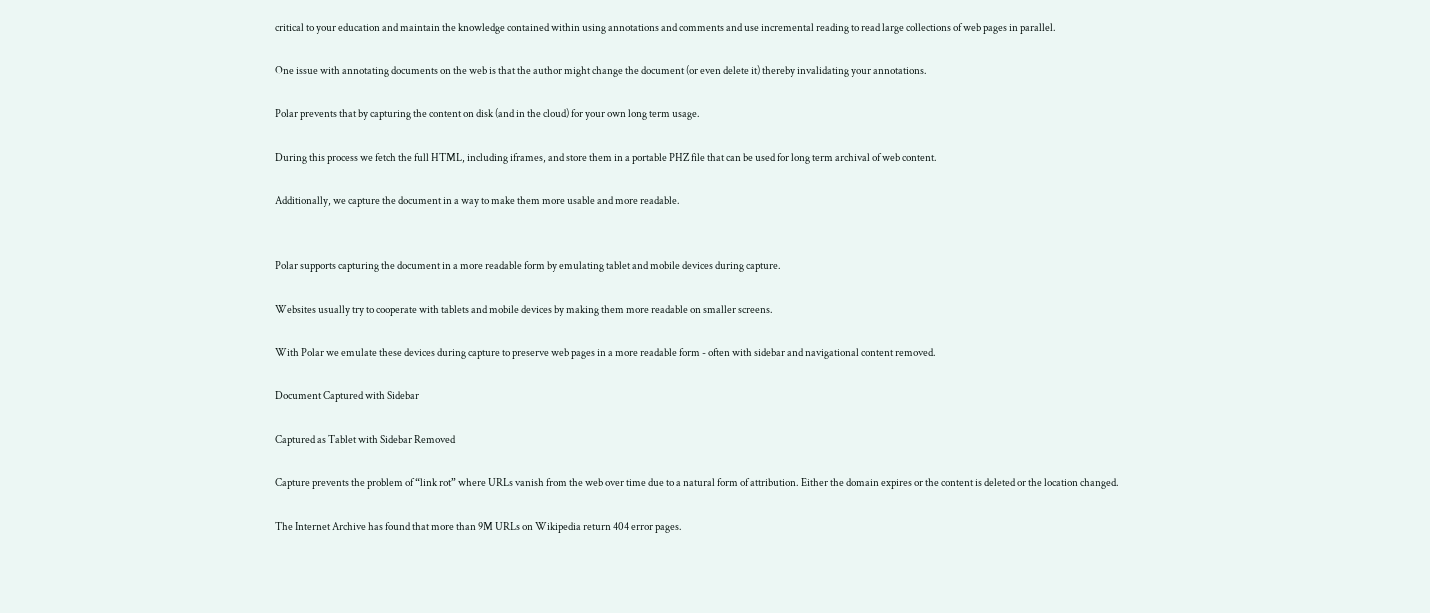critical to your education and maintain the knowledge contained within using annotations and comments and use incremental reading to read large collections of web pages in parallel.

One issue with annotating documents on the web is that the author might change the document (or even delete it) thereby invalidating your annotations.

Polar prevents that by capturing the content on disk (and in the cloud) for your own long term usage.

During this process we fetch the full HTML, including iframes, and store them in a portable PHZ file that can be used for long term archival of web content.

Additionally, we capture the document in a way to make them more usable and more readable.


Polar supports capturing the document in a more readable form by emulating tablet and mobile devices during capture.

Websites usually try to cooperate with tablets and mobile devices by making them more readable on smaller screens.

With Polar we emulate these devices during capture to preserve web pages in a more readable form - often with sidebar and navigational content removed.

Document Captured with Sidebar

Captured as Tablet with Sidebar Removed

Capture prevents the problem of “link rot” where URLs vanish from the web over time due to a natural form of attribution. Either the domain expires or the content is deleted or the location changed.

The Internet Archive has found that more than 9M URLs on Wikipedia return 404 error pages.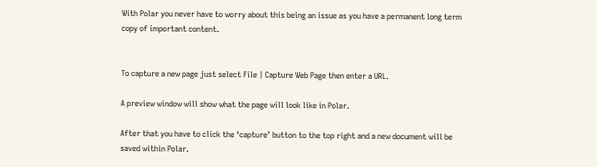With Polar you never have to worry about this being an issue as you have a permanent long term copy of important content.


To capture a new page just select File | Capture Web Page then enter a URL.

A preview window will show what the page will look like in Polar.

After that you have to click the ‘capture’ button to the top right and a new document will be saved within Polar.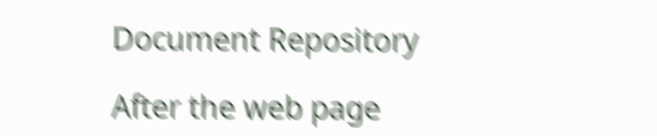Document Repository

After the web page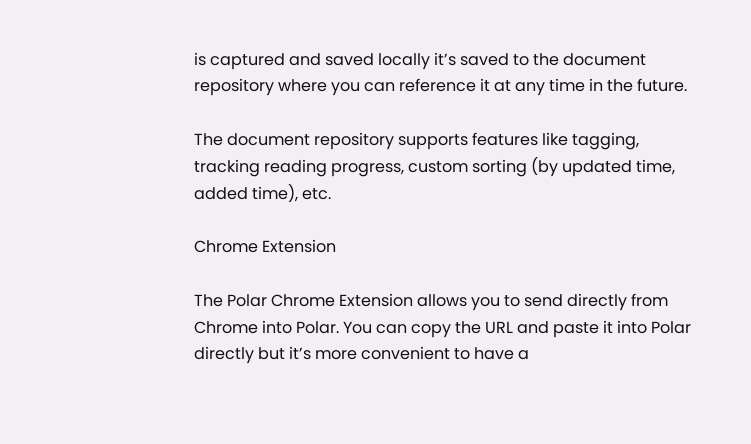is captured and saved locally it’s saved to the document repository where you can reference it at any time in the future.

The document repository supports features like tagging, tracking reading progress, custom sorting (by updated time, added time), etc.

Chrome Extension

The Polar Chrome Extension allows you to send directly from Chrome into Polar. You can copy the URL and paste it into Polar directly but it’s more convenient to have a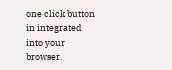one click button in integrated into your browser.